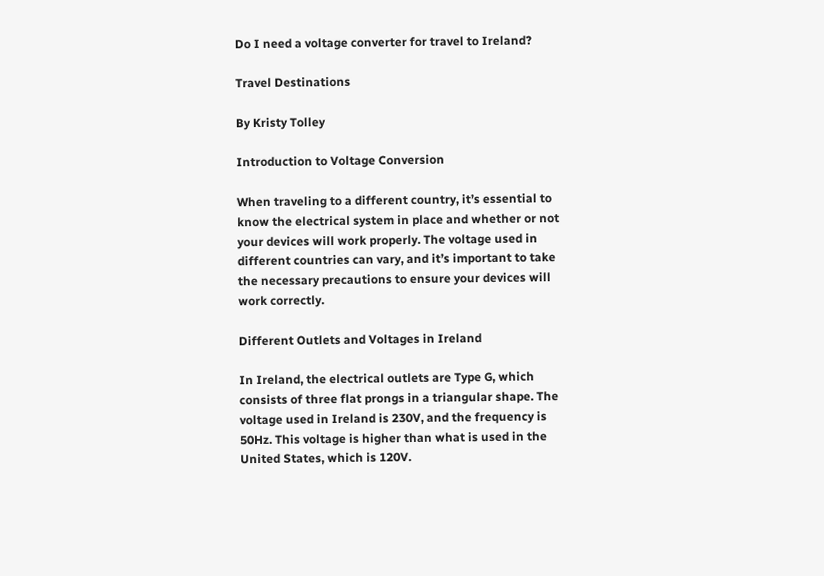Do I need a voltage converter for travel to Ireland?

Travel Destinations

By Kristy Tolley

Introduction to Voltage Conversion

When traveling to a different country, it’s essential to know the electrical system in place and whether or not your devices will work properly. The voltage used in different countries can vary, and it’s important to take the necessary precautions to ensure your devices will work correctly.

Different Outlets and Voltages in Ireland

In Ireland, the electrical outlets are Type G, which consists of three flat prongs in a triangular shape. The voltage used in Ireland is 230V, and the frequency is 50Hz. This voltage is higher than what is used in the United States, which is 120V.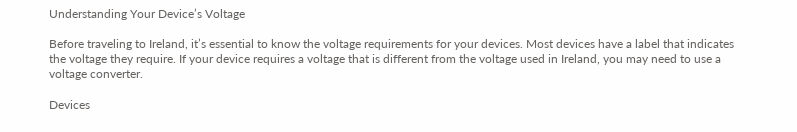Understanding Your Device’s Voltage

Before traveling to Ireland, it’s essential to know the voltage requirements for your devices. Most devices have a label that indicates the voltage they require. If your device requires a voltage that is different from the voltage used in Ireland, you may need to use a voltage converter.

Devices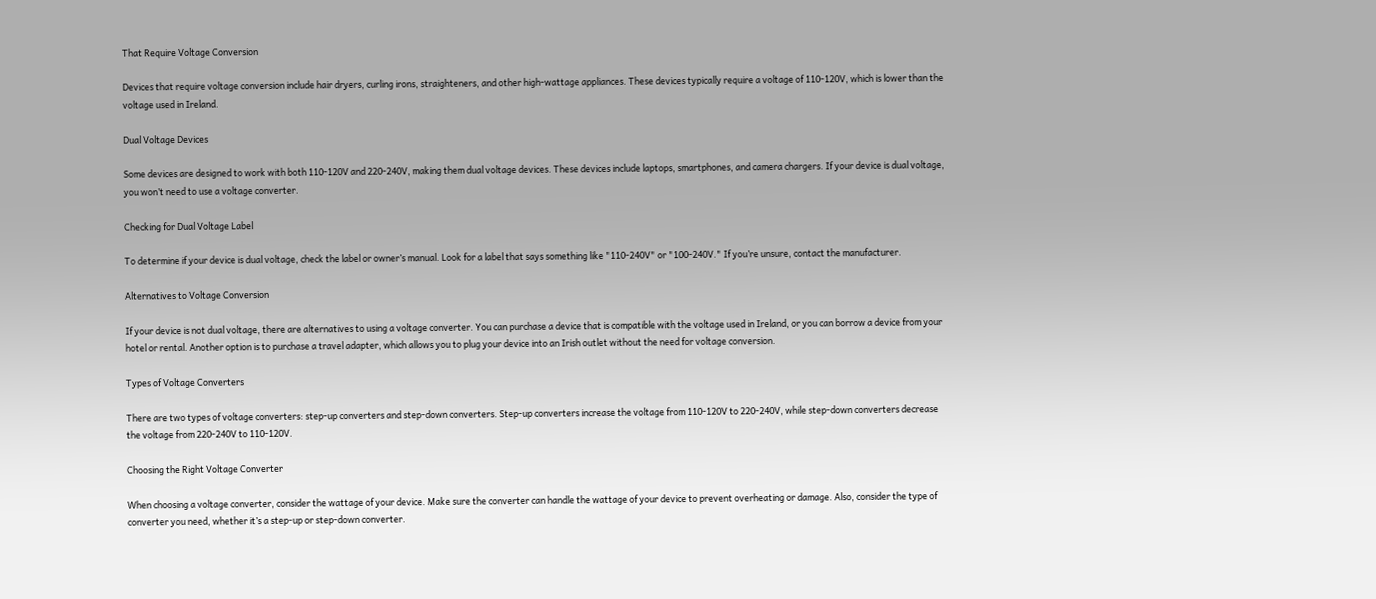That Require Voltage Conversion

Devices that require voltage conversion include hair dryers, curling irons, straighteners, and other high-wattage appliances. These devices typically require a voltage of 110-120V, which is lower than the voltage used in Ireland.

Dual Voltage Devices

Some devices are designed to work with both 110-120V and 220-240V, making them dual voltage devices. These devices include laptops, smartphones, and camera chargers. If your device is dual voltage, you won’t need to use a voltage converter.

Checking for Dual Voltage Label

To determine if your device is dual voltage, check the label or owner’s manual. Look for a label that says something like "110-240V" or "100-240V." If you’re unsure, contact the manufacturer.

Alternatives to Voltage Conversion

If your device is not dual voltage, there are alternatives to using a voltage converter. You can purchase a device that is compatible with the voltage used in Ireland, or you can borrow a device from your hotel or rental. Another option is to purchase a travel adapter, which allows you to plug your device into an Irish outlet without the need for voltage conversion.

Types of Voltage Converters

There are two types of voltage converters: step-up converters and step-down converters. Step-up converters increase the voltage from 110-120V to 220-240V, while step-down converters decrease the voltage from 220-240V to 110-120V.

Choosing the Right Voltage Converter

When choosing a voltage converter, consider the wattage of your device. Make sure the converter can handle the wattage of your device to prevent overheating or damage. Also, consider the type of converter you need, whether it’s a step-up or step-down converter.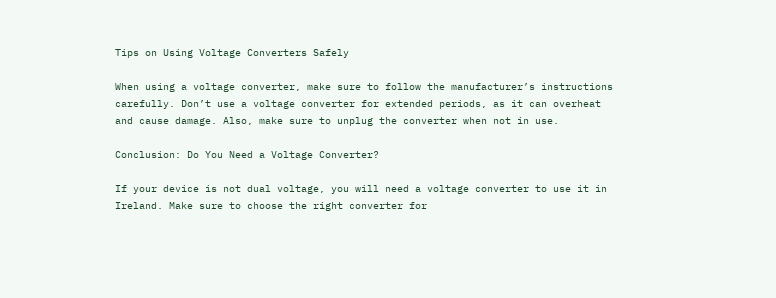Tips on Using Voltage Converters Safely

When using a voltage converter, make sure to follow the manufacturer’s instructions carefully. Don’t use a voltage converter for extended periods, as it can overheat and cause damage. Also, make sure to unplug the converter when not in use.

Conclusion: Do You Need a Voltage Converter?

If your device is not dual voltage, you will need a voltage converter to use it in Ireland. Make sure to choose the right converter for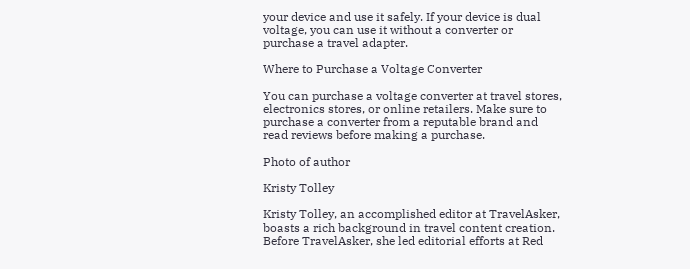your device and use it safely. If your device is dual voltage, you can use it without a converter or purchase a travel adapter.

Where to Purchase a Voltage Converter

You can purchase a voltage converter at travel stores, electronics stores, or online retailers. Make sure to purchase a converter from a reputable brand and read reviews before making a purchase.

Photo of author

Kristy Tolley

Kristy Tolley, an accomplished editor at TravelAsker, boasts a rich background in travel content creation. Before TravelAsker, she led editorial efforts at Red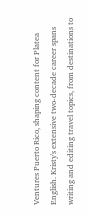Ventures Puerto Rico, shaping content for Platea English. Kristy's extensive two-decade career spans writing and editing travel topics, from destinations to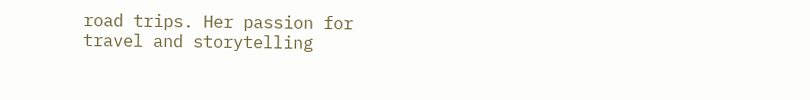road trips. Her passion for travel and storytelling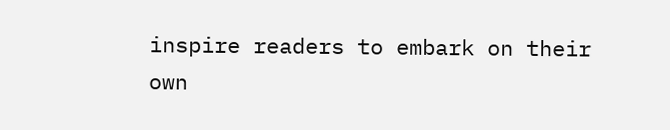inspire readers to embark on their own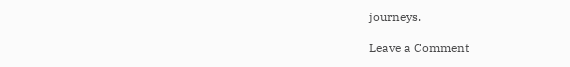journeys.

Leave a Comment